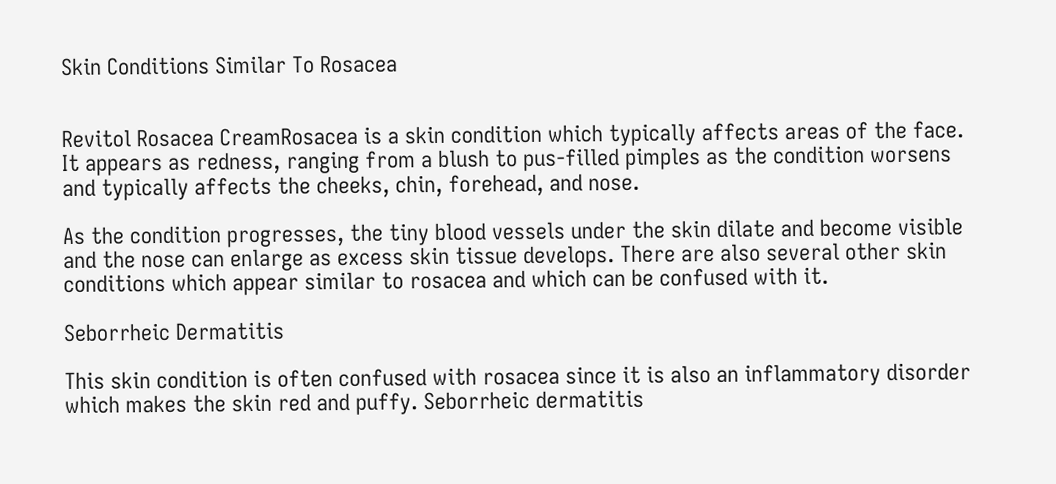Skin Conditions Similar To Rosacea


Revitol Rosacea CreamRosacea is a skin condition which typically affects areas of the face. It appears as redness, ranging from a blush to pus-filled pimples as the condition worsens and typically affects the cheeks, chin, forehead, and nose.

As the condition progresses, the tiny blood vessels under the skin dilate and become visible and the nose can enlarge as excess skin tissue develops. There are also several other skin conditions which appear similar to rosacea and which can be confused with it.

Seborrheic Dermatitis

This skin condition is often confused with rosacea since it is also an inflammatory disorder which makes the skin red and puffy. Seborrheic dermatitis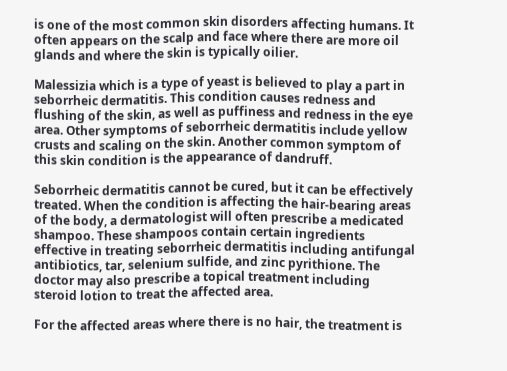is one of the most common skin disorders affecting humans. It often appears on the scalp and face where there are more oil glands and where the skin is typically oilier.

Malessizia which is a type of yeast is believed to play a part in seborrheic dermatitis. This condition causes redness and flushing of the skin, as well as puffiness and redness in the eye area. Other symptoms of seborrheic dermatitis include yellow crusts and scaling on the skin. Another common symptom of this skin condition is the appearance of dandruff.

Seborrheic dermatitis cannot be cured, but it can be effectively treated. When the condition is affecting the hair-bearing areas of the body, a dermatologist will often prescribe a medicated shampoo. These shampoos contain certain ingredients effective in treating seborrheic dermatitis including antifungal antibiotics, tar, selenium sulfide, and zinc pyrithione. The doctor may also prescribe a topical treatment including steroid lotion to treat the affected area.

For the affected areas where there is no hair, the treatment is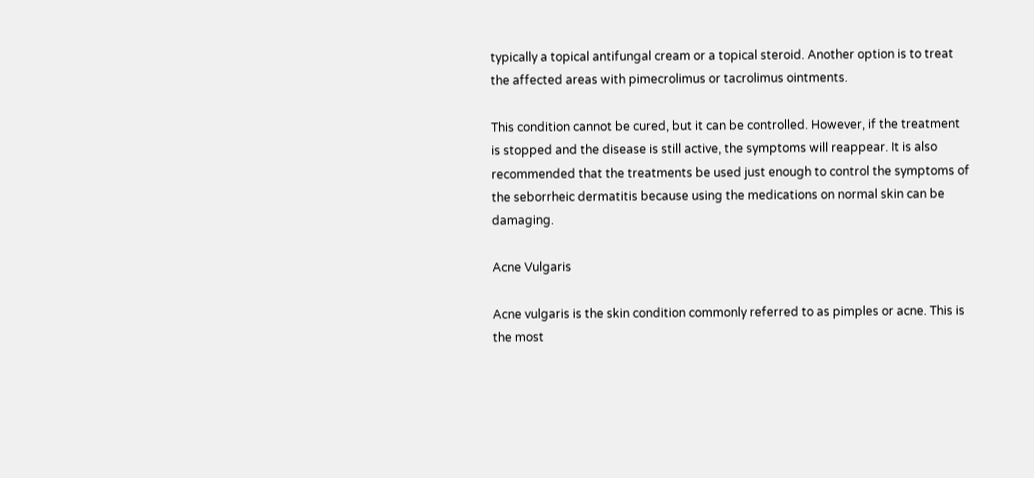typically a topical antifungal cream or a topical steroid. Another option is to treat the affected areas with pimecrolimus or tacrolimus ointments.

This condition cannot be cured, but it can be controlled. However, if the treatment is stopped and the disease is still active, the symptoms will reappear. It is also recommended that the treatments be used just enough to control the symptoms of the seborrheic dermatitis because using the medications on normal skin can be damaging.

Acne Vulgaris

Acne vulgaris is the skin condition commonly referred to as pimples or acne. This is the most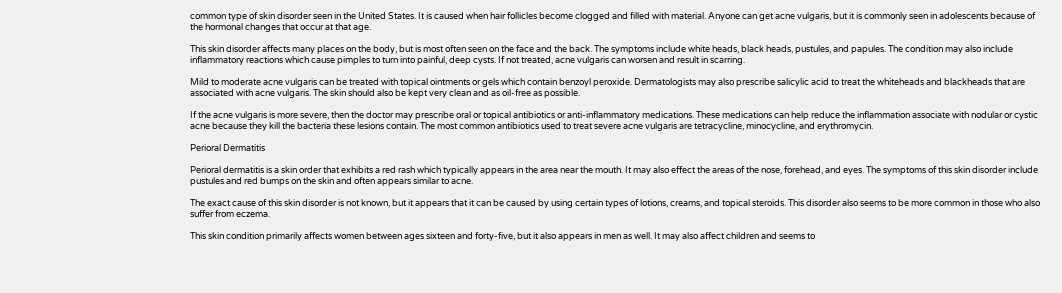common type of skin disorder seen in the United States. It is caused when hair follicles become clogged and filled with material. Anyone can get acne vulgaris, but it is commonly seen in adolescents because of the hormonal changes that occur at that age.

This skin disorder affects many places on the body, but is most often seen on the face and the back. The symptoms include white heads, black heads, pustules, and papules. The condition may also include inflammatory reactions which cause pimples to turn into painful, deep cysts. If not treated, acne vulgaris can worsen and result in scarring.

Mild to moderate acne vulgaris can be treated with topical ointments or gels which contain benzoyl peroxide. Dermatologists may also prescribe salicylic acid to treat the whiteheads and blackheads that are associated with acne vulgaris. The skin should also be kept very clean and as oil-free as possible.

If the acne vulgaris is more severe, then the doctor may prescribe oral or topical antibiotics or anti-inflammatory medications. These medications can help reduce the inflammation associate with nodular or cystic acne because they kill the bacteria these lesions contain. The most common antibiotics used to treat severe acne vulgaris are tetracycline, minocycline, and erythromycin.

Perioral Dermatitis

Perioral dermatitis is a skin order that exhibits a red rash which typically appears in the area near the mouth. It may also effect the areas of the nose, forehead, and eyes. The symptoms of this skin disorder include pustules and red bumps on the skin and often appears similar to acne.

The exact cause of this skin disorder is not known, but it appears that it can be caused by using certain types of lotions, creams, and topical steroids. This disorder also seems to be more common in those who also suffer from eczema.

This skin condition primarily affects women between ages sixteen and forty-five, but it also appears in men as well. It may also affect children and seems to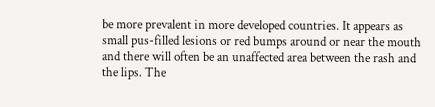be more prevalent in more developed countries. It appears as small pus-filled lesions or red bumps around or near the mouth and there will often be an unaffected area between the rash and the lips. The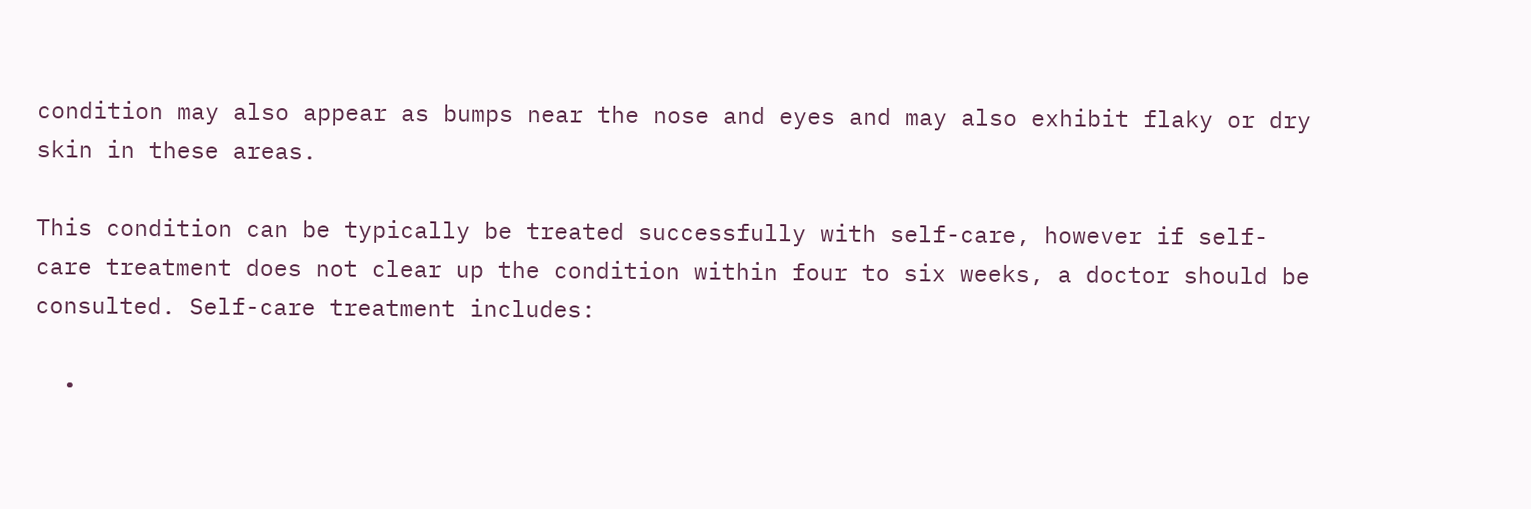condition may also appear as bumps near the nose and eyes and may also exhibit flaky or dry skin in these areas.

This condition can be typically be treated successfully with self-care, however if self-care treatment does not clear up the condition within four to six weeks, a doctor should be consulted. Self-care treatment includes:

  •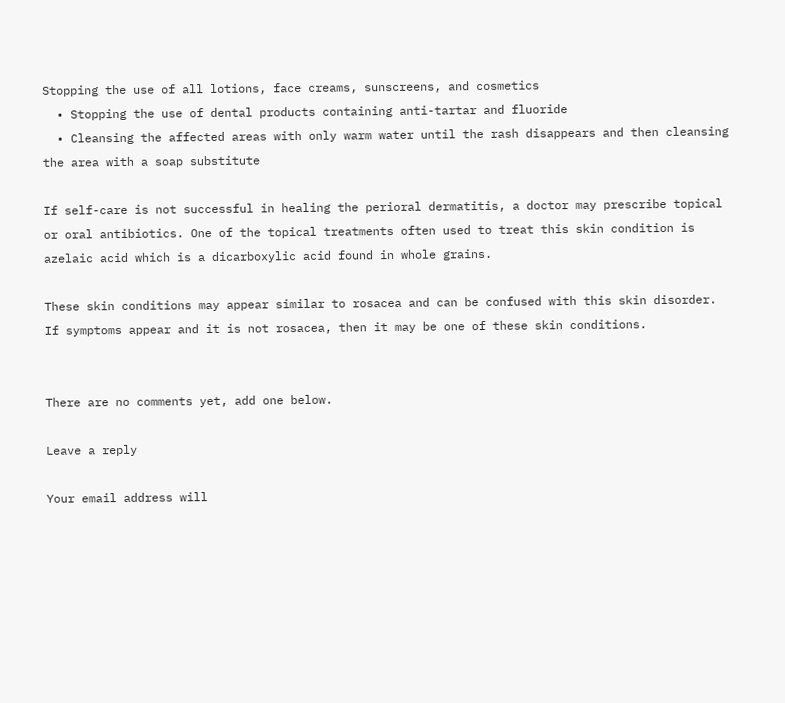Stopping the use of all lotions, face creams, sunscreens, and cosmetics
  • Stopping the use of dental products containing anti-tartar and fluoride
  • Cleansing the affected areas with only warm water until the rash disappears and then cleansing the area with a soap substitute

If self-care is not successful in healing the perioral dermatitis, a doctor may prescribe topical or oral antibiotics. One of the topical treatments often used to treat this skin condition is azelaic acid which is a dicarboxylic acid found in whole grains.

These skin conditions may appear similar to rosacea and can be confused with this skin disorder. If symptoms appear and it is not rosacea, then it may be one of these skin conditions.


There are no comments yet, add one below.

Leave a reply

Your email address will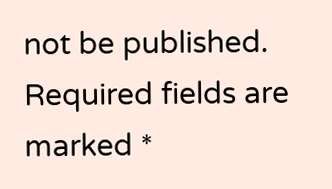not be published. Required fields are marked *